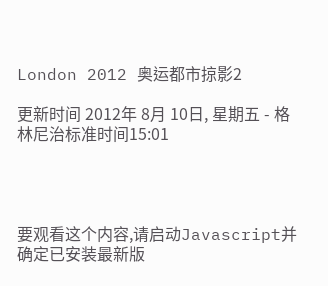London 2012 奥运都市掠影2

更新时间 2012年 8月 10日, 星期五 - 格林尼治标准时间15:01




要观看这个内容,请启动Javascript并确定已安装最新版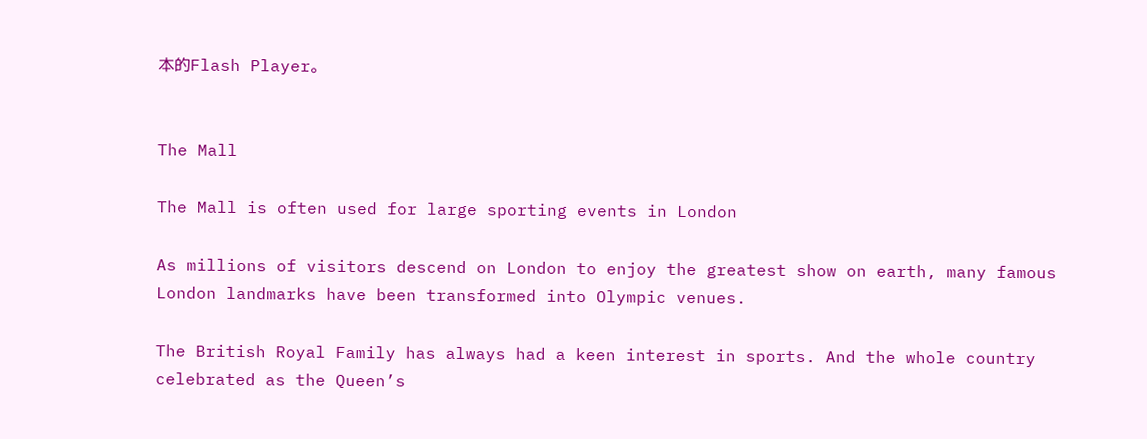本的Flash Player。


The Mall

The Mall is often used for large sporting events in London

As millions of visitors descend on London to enjoy the greatest show on earth, many famous London landmarks have been transformed into Olympic venues.

The British Royal Family has always had a keen interest in sports. And the whole country celebrated as the Queen’s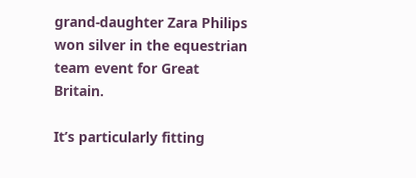grand-daughter Zara Philips won silver in the equestrian team event for Great Britain.

It’s particularly fitting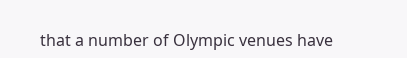that a number of Olympic venues have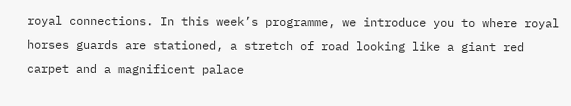royal connections. In this week’s programme, we introduce you to where royal horses guards are stationed, a stretch of road looking like a giant red carpet and a magnificent palace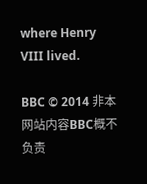where Henry VIII lived.

BBC © 2014 非本网站内容BBC概不负责